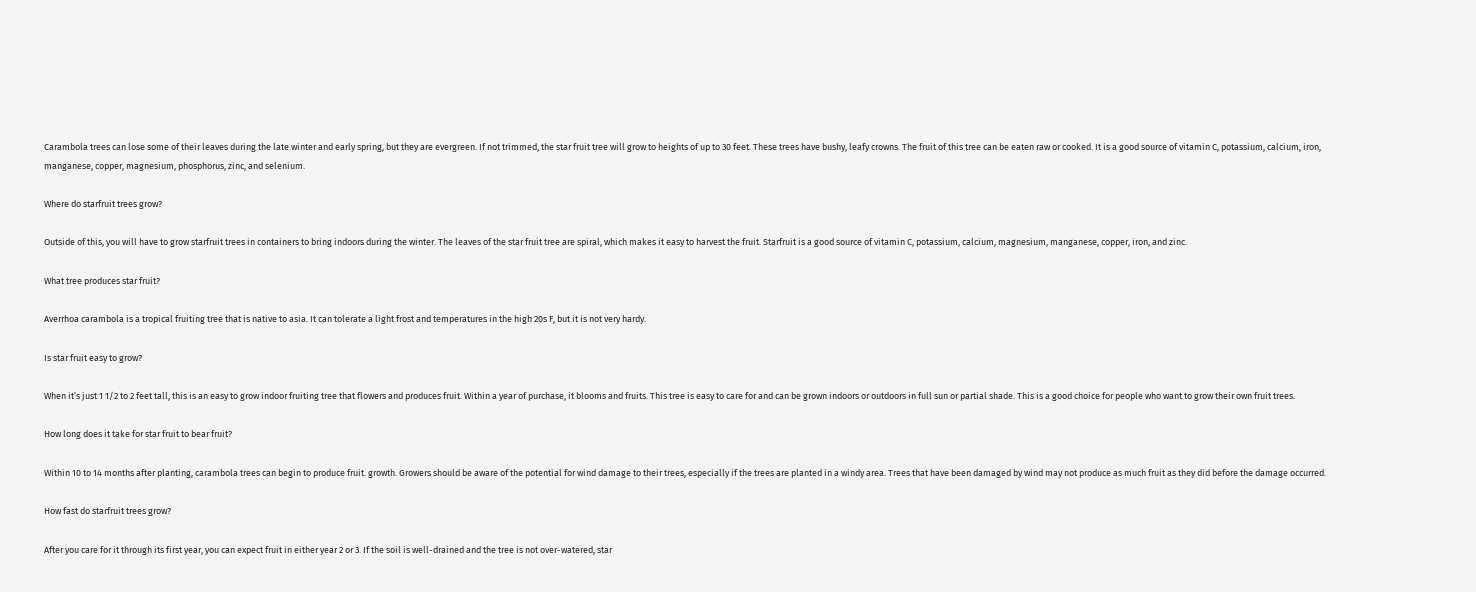Carambola trees can lose some of their leaves during the late winter and early spring, but they are evergreen. If not trimmed, the star fruit tree will grow to heights of up to 30 feet. These trees have bushy, leafy crowns. The fruit of this tree can be eaten raw or cooked. It is a good source of vitamin C, potassium, calcium, iron, manganese, copper, magnesium, phosphorus, zinc, and selenium.

Where do starfruit trees grow?

Outside of this, you will have to grow starfruit trees in containers to bring indoors during the winter. The leaves of the star fruit tree are spiral, which makes it easy to harvest the fruit. Starfruit is a good source of vitamin C, potassium, calcium, magnesium, manganese, copper, iron, and zinc.

What tree produces star fruit?

Averrhoa carambola is a tropical fruiting tree that is native to asia. It can tolerate a light frost and temperatures in the high 20s F, but it is not very hardy.

Is star fruit easy to grow?

When it’s just 1 1/2 to 2 feet tall, this is an easy to grow indoor fruiting tree that flowers and produces fruit. Within a year of purchase, it blooms and fruits. This tree is easy to care for and can be grown indoors or outdoors in full sun or partial shade. This is a good choice for people who want to grow their own fruit trees.

How long does it take for star fruit to bear fruit?

Within 10 to 14 months after planting, carambola trees can begin to produce fruit. growth. Growers should be aware of the potential for wind damage to their trees, especially if the trees are planted in a windy area. Trees that have been damaged by wind may not produce as much fruit as they did before the damage occurred.

How fast do starfruit trees grow?

After you care for it through its first year, you can expect fruit in either year 2 or 3. If the soil is well-drained and the tree is not over-watered, star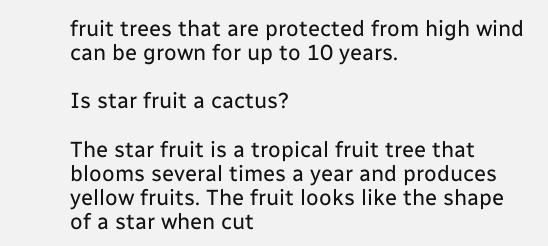fruit trees that are protected from high wind can be grown for up to 10 years.

Is star fruit a cactus?

The star fruit is a tropical fruit tree that blooms several times a year and produces yellow fruits. The fruit looks like the shape of a star when cut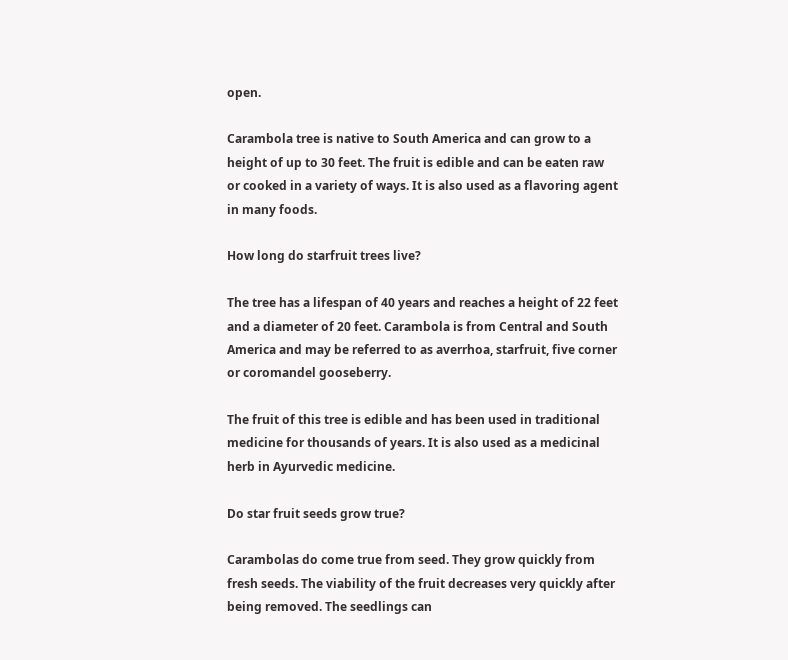open.

Carambola tree is native to South America and can grow to a height of up to 30 feet. The fruit is edible and can be eaten raw or cooked in a variety of ways. It is also used as a flavoring agent in many foods.

How long do starfruit trees live?

The tree has a lifespan of 40 years and reaches a height of 22 feet and a diameter of 20 feet. Carambola is from Central and South America and may be referred to as averrhoa, starfruit, five corner or coromandel gooseberry.

The fruit of this tree is edible and has been used in traditional medicine for thousands of years. It is also used as a medicinal herb in Ayurvedic medicine.

Do star fruit seeds grow true?

Carambolas do come true from seed. They grow quickly from fresh seeds. The viability of the fruit decreases very quickly after being removed. The seedlings can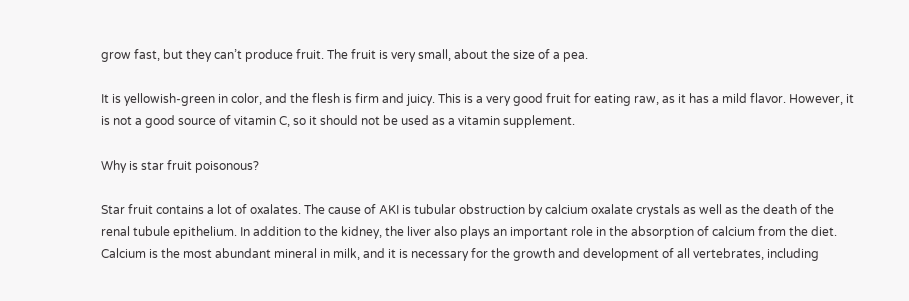grow fast, but they can’t produce fruit. The fruit is very small, about the size of a pea.

It is yellowish-green in color, and the flesh is firm and juicy. This is a very good fruit for eating raw, as it has a mild flavor. However, it is not a good source of vitamin C, so it should not be used as a vitamin supplement.

Why is star fruit poisonous?

Star fruit contains a lot of oxalates. The cause of AKI is tubular obstruction by calcium oxalate crystals as well as the death of the renal tubule epithelium. In addition to the kidney, the liver also plays an important role in the absorption of calcium from the diet. Calcium is the most abundant mineral in milk, and it is necessary for the growth and development of all vertebrates, including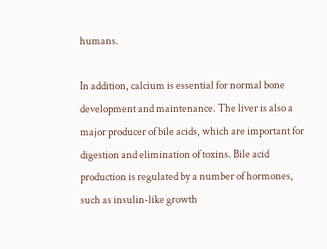humans.

In addition, calcium is essential for normal bone development and maintenance. The liver is also a major producer of bile acids, which are important for digestion and elimination of toxins. Bile acid production is regulated by a number of hormones, such as insulin-like growth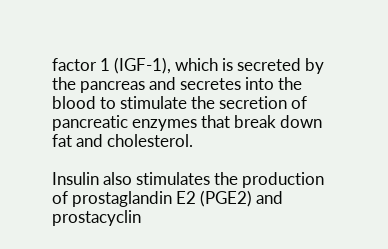factor 1 (IGF-1), which is secreted by the pancreas and secretes into the blood to stimulate the secretion of pancreatic enzymes that break down fat and cholesterol.

Insulin also stimulates the production of prostaglandin E2 (PGE2) and prostacyclin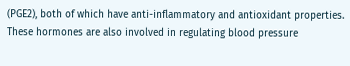(PGE2), both of which have anti-inflammatory and antioxidant properties. These hormones are also involved in regulating blood pressure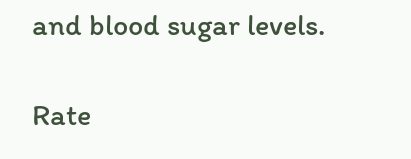and blood sugar levels.

Rate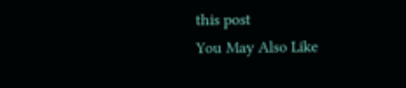this post
You May Also Like